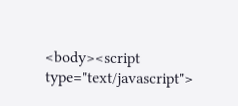<body><script type="text/javascript">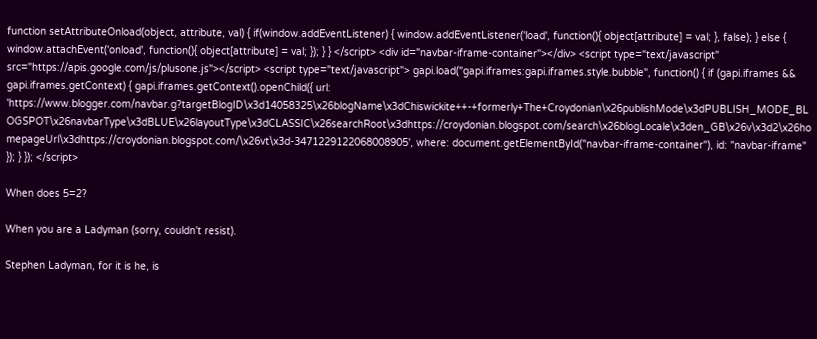function setAttributeOnload(object, attribute, val) { if(window.addEventListener) { window.addEventListener('load', function(){ object[attribute] = val; }, false); } else { window.attachEvent('onload', function(){ object[attribute] = val; }); } } </script> <div id="navbar-iframe-container"></div> <script type="text/javascript" src="https://apis.google.com/js/plusone.js"></script> <script type="text/javascript"> gapi.load("gapi.iframes:gapi.iframes.style.bubble", function() { if (gapi.iframes && gapi.iframes.getContext) { gapi.iframes.getContext().openChild({ url: 'https://www.blogger.com/navbar.g?targetBlogID\x3d14058325\x26blogName\x3dChiswickite++-+formerly+The+Croydonian\x26publishMode\x3dPUBLISH_MODE_BLOGSPOT\x26navbarType\x3dBLUE\x26layoutType\x3dCLASSIC\x26searchRoot\x3dhttps://croydonian.blogspot.com/search\x26blogLocale\x3den_GB\x26v\x3d2\x26homepageUrl\x3dhttps://croydonian.blogspot.com/\x26vt\x3d-3471229122068008905', where: document.getElementById("navbar-iframe-container"), id: "navbar-iframe" }); } }); </script>

When does 5=2?

When you are a Ladyman (sorry, couldn't resist).

Stephen Ladyman, for it is he, is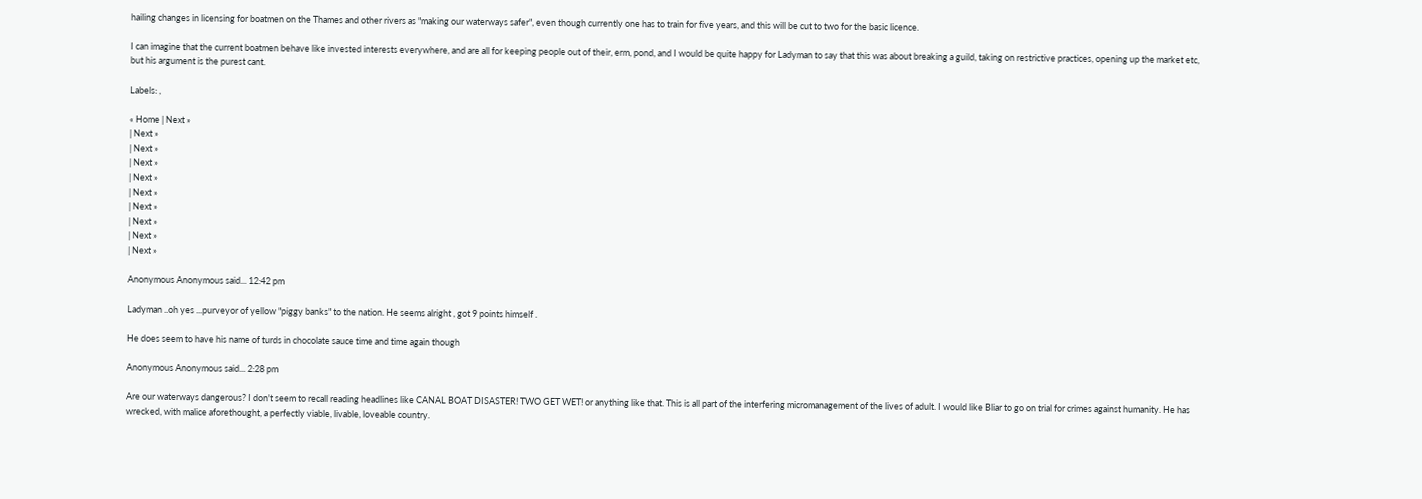hailing changes in licensing for boatmen on the Thames and other rivers as "making our waterways safer", even though currently one has to train for five years, and this will be cut to two for the basic licence.

I can imagine that the current boatmen behave like invested interests everywhere, and are all for keeping people out of their, erm, pond, and I would be quite happy for Ladyman to say that this was about breaking a guild, taking on restrictive practices, opening up the market etc, but his argument is the purest cant.

Labels: ,

« Home | Next »
| Next »
| Next »
| Next »
| Next »
| Next »
| Next »
| Next »
| Next »
| Next »

Anonymous Anonymous said... 12:42 pm

Ladyman ..oh yes ...purveyor of yellow "piggy banks" to the nation. He seems alright , got 9 points himself .

He does seem to have his name of turds in chocolate sauce time and time again though

Anonymous Anonymous said... 2:28 pm

Are our waterways dangerous? I don't seem to recall reading headlines like CANAL BOAT DISASTER! TWO GET WET! or anything like that. This is all part of the interfering micromanagement of the lives of adult. I would like Bliar to go on trial for crimes against humanity. He has wrecked, with malice aforethought, a perfectly viable, livable, loveable country.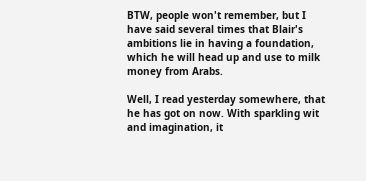BTW, people won't remember, but I have said several times that Blair's ambitions lie in having a foundation, which he will head up and use to milk money from Arabs.

Well, I read yesterday somewhere, that he has got on now. With sparkling wit and imagination, it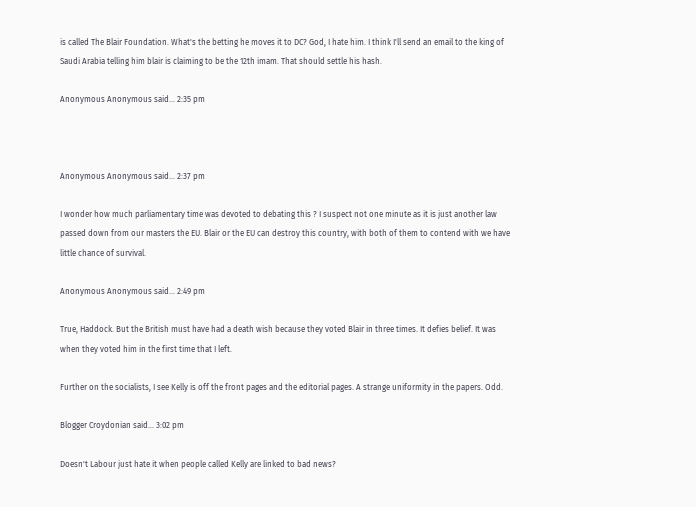is called The Blair Foundation. What's the betting he moves it to DC? God, I hate him. I think I'll send an email to the king of Saudi Arabia telling him blair is claiming to be the 12th imam. That should settle his hash.

Anonymous Anonymous said... 2:35 pm



Anonymous Anonymous said... 2:37 pm

I wonder how much parliamentary time was devoted to debating this ? I suspect not one minute as it is just another law passed down from our masters the EU. Blair or the EU can destroy this country, with both of them to contend with we have little chance of survival.

Anonymous Anonymous said... 2:49 pm

True, Haddock. But the British must have had a death wish because they voted Blair in three times. It defies belief. It was when they voted him in the first time that I left.

Further on the socialists, I see Kelly is off the front pages and the editorial pages. A strange uniformity in the papers. Odd.

Blogger Croydonian said... 3:02 pm

Doesn't Labour just hate it when people called Kelly are linked to bad news?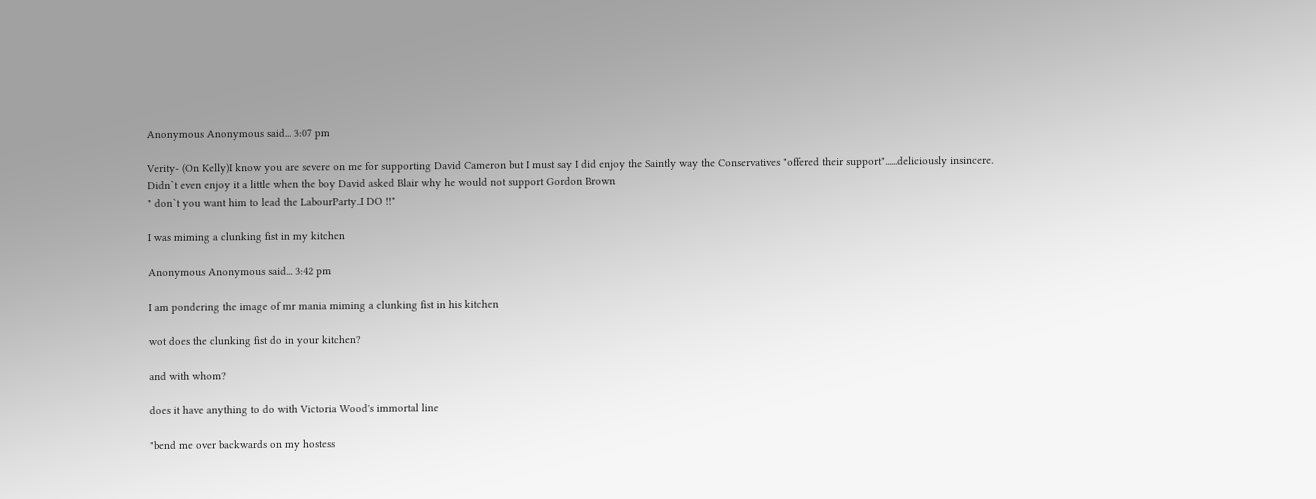Anonymous Anonymous said... 3:07 pm

Verity- (On Kelly)I know you are severe on me for supporting David Cameron but I must say I did enjoy the Saintly way the Conservatives "offered their support"......deliciously insincere.
Didn`t even enjoy it a little when the boy David asked Blair why he would not support Gordon Brown
" don`t you want him to lead the LabourParty..I DO !!"

I was miming a clunking fist in my kitchen

Anonymous Anonymous said... 3:42 pm

I am pondering the image of mr mania miming a clunking fist in his kitchen

wot does the clunking fist do in your kitchen?

and with whom?

does it have anything to do with Victoria Wood's immortal line

"bend me over backwards on my hostess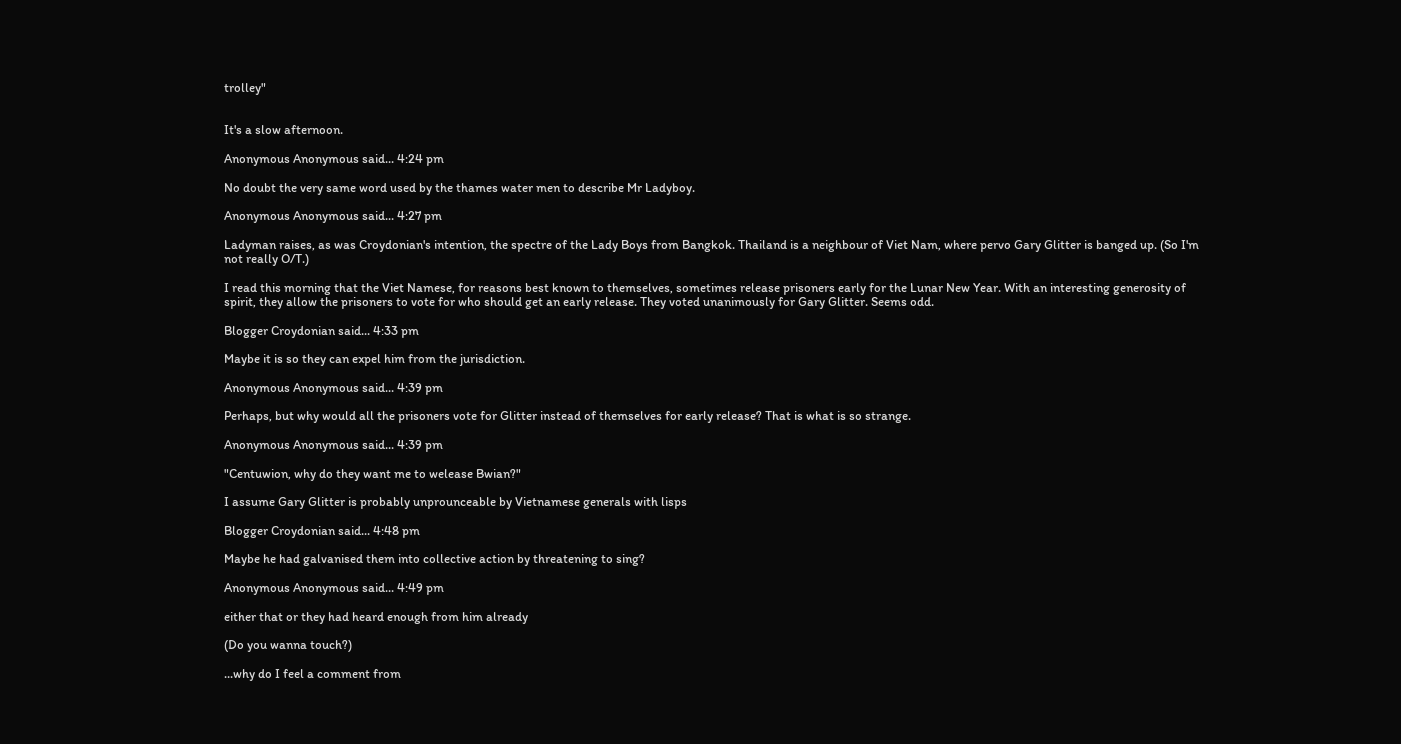trolley"


It's a slow afternoon.

Anonymous Anonymous said... 4:24 pm

No doubt the very same word used by the thames water men to describe Mr Ladyboy.

Anonymous Anonymous said... 4:27 pm

Ladyman raises, as was Croydonian's intention, the spectre of the Lady Boys from Bangkok. Thailand is a neighbour of Viet Nam, where pervo Gary Glitter is banged up. (So I'm not really O/T.)

I read this morning that the Viet Namese, for reasons best known to themselves, sometimes release prisoners early for the Lunar New Year. With an interesting generosity of spirit, they allow the prisoners to vote for who should get an early release. They voted unanimously for Gary Glitter. Seems odd.

Blogger Croydonian said... 4:33 pm

Maybe it is so they can expel him from the jurisdiction.

Anonymous Anonymous said... 4:39 pm

Perhaps, but why would all the prisoners vote for Glitter instead of themselves for early release? That is what is so strange.

Anonymous Anonymous said... 4:39 pm

"Centuwion, why do they want me to welease Bwian?"

I assume Gary Glitter is probably unprounceable by Vietnamese generals with lisps

Blogger Croydonian said... 4:48 pm

Maybe he had galvanised them into collective action by threatening to sing?

Anonymous Anonymous said... 4:49 pm

either that or they had heard enough from him already

(Do you wanna touch?)

...why do I feel a comment from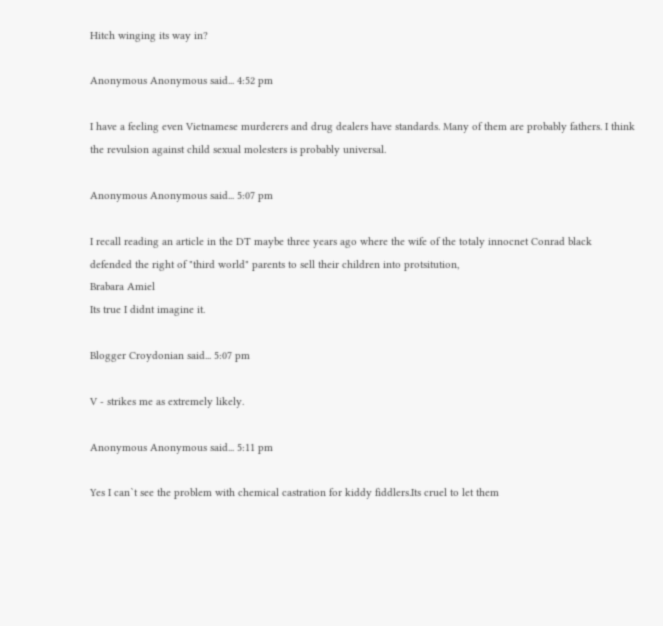Hitch winging its way in?

Anonymous Anonymous said... 4:52 pm

I have a feeling even Vietnamese murderers and drug dealers have standards. Many of them are probably fathers. I think the revulsion against child sexual molesters is probably universal.

Anonymous Anonymous said... 5:07 pm

I recall reading an article in the DT maybe three years ago where the wife of the totaly innocnet Conrad black defended the right of "third world" parents to sell their children into protsitution,
Brabara Amiel
Its true I didnt imagine it.

Blogger Croydonian said... 5:07 pm

V - strikes me as extremely likely.

Anonymous Anonymous said... 5:11 pm

Yes I can`t see the problem with chemical castration for kiddy fiddlers.Its cruel to let them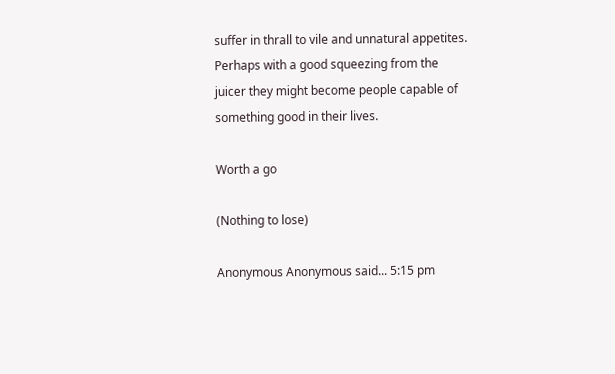suffer in thrall to vile and unnatural appetites. Perhaps with a good squeezing from the juicer they might become people capable of something good in their lives.

Worth a go

(Nothing to lose)

Anonymous Anonymous said... 5:15 pm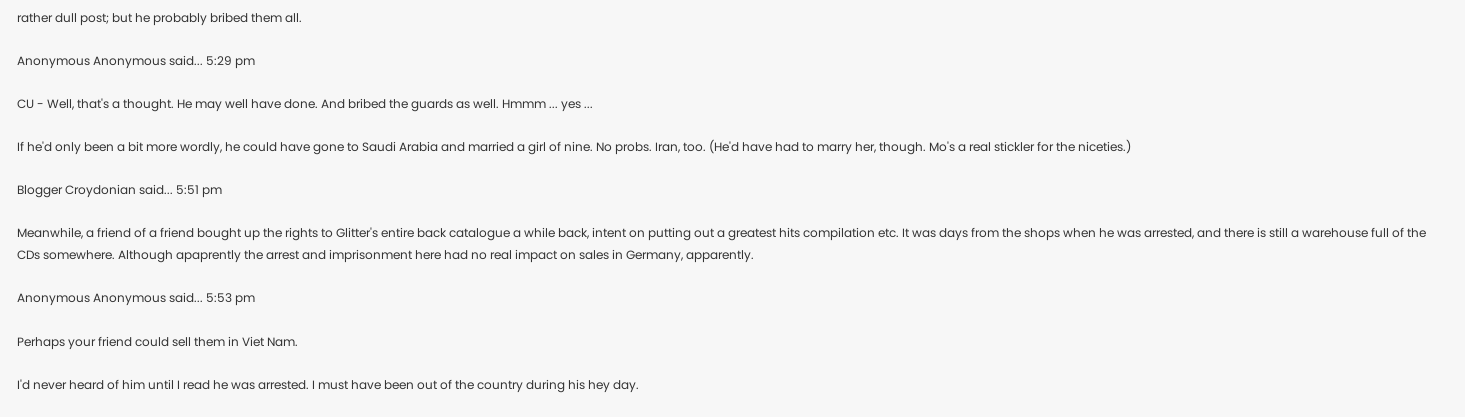rather dull post; but he probably bribed them all.

Anonymous Anonymous said... 5:29 pm

CU - Well, that's a thought. He may well have done. And bribed the guards as well. Hmmm ... yes ...

If he'd only been a bit more wordly, he could have gone to Saudi Arabia and married a girl of nine. No probs. Iran, too. (He'd have had to marry her, though. Mo's a real stickler for the niceties.)

Blogger Croydonian said... 5:51 pm

Meanwhile, a friend of a friend bought up the rights to Glitter's entire back catalogue a while back, intent on putting out a greatest hits compilation etc. It was days from the shops when he was arrested, and there is still a warehouse full of the CDs somewhere. Although apaprently the arrest and imprisonment here had no real impact on sales in Germany, apparently.

Anonymous Anonymous said... 5:53 pm

Perhaps your friend could sell them in Viet Nam.

I'd never heard of him until I read he was arrested. I must have been out of the country during his hey day.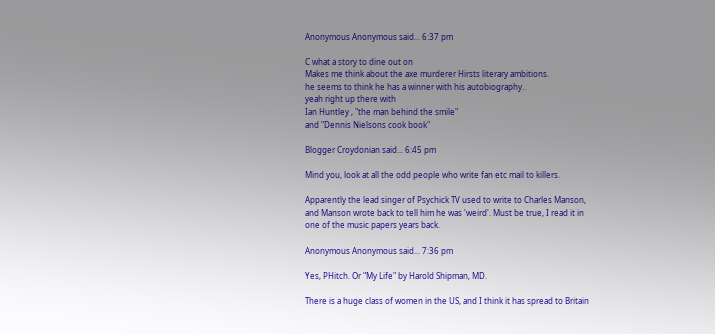Anonymous Anonymous said... 6:37 pm

C what a story to dine out on
Makes me think about the axe murderer Hirsts literary ambitions.
he seems to think he has a winner with his autobiography..
yeah right up there with
Ian Huntley , "the man behind the smile"
and "Dennis Nielsons cook book"

Blogger Croydonian said... 6:45 pm

Mind you, look at all the odd people who write fan etc mail to killers.

Apparently the lead singer of Psychick TV used to write to Charles Manson, and Manson wrote back to tell him he was 'weird'. Must be true, I read it in one of the music papers years back.

Anonymous Anonymous said... 7:36 pm

Yes, PHitch. Or "My Life" by Harold Shipman, MD.

There is a huge class of women in the US, and I think it has spread to Britain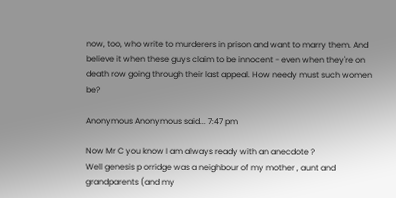now, too, who write to murderers in prison and want to marry them. And believe it when these guys claim to be innocent - even when they're on death row going through their last appeal. How needy must such women be?

Anonymous Anonymous said... 7:47 pm

Now Mr C you know I am always ready with an anecdote ?
Well genesis p orridge was a neighbour of my mother , aunt and grandparents (and my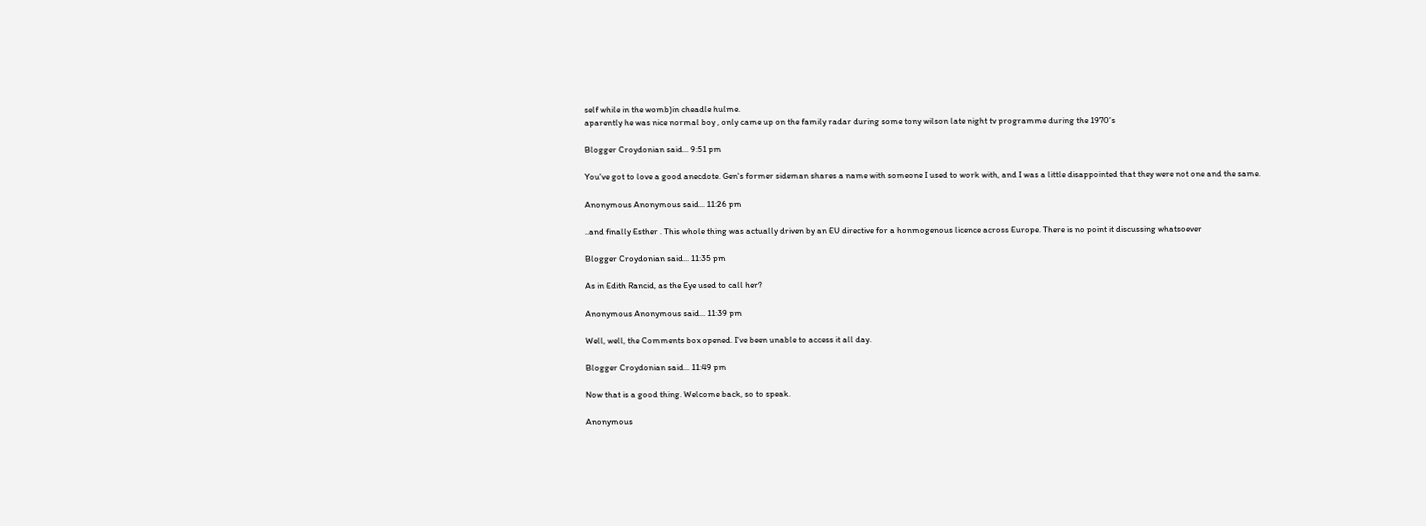self while in the womb)in cheadle hulme.
aparently he was nice normal boy , only came up on the family radar during some tony wilson late night tv programme during the 1970's

Blogger Croydonian said... 9:51 pm

You've got to love a good anecdote. Gen's former sideman shares a name with someone I used to work with, and I was a little disappointed that they were not one and the same.

Anonymous Anonymous said... 11:26 pm

..and finally Esther . This whole thing was actually driven by an EU directive for a honmogenous licence across Europe. There is no point it discussing whatsoever

Blogger Croydonian said... 11:35 pm

As in Edith Rancid, as the Eye used to call her?

Anonymous Anonymous said... 11:39 pm

Well, well, the Comments box opened. I've been unable to access it all day.

Blogger Croydonian said... 11:49 pm

Now that is a good thing. Welcome back, so to speak.

Anonymous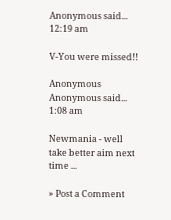Anonymous said... 12:19 am

V-You were missed!!

Anonymous Anonymous said... 1:08 am

Newmania - well take better aim next time ...

» Post a Comment